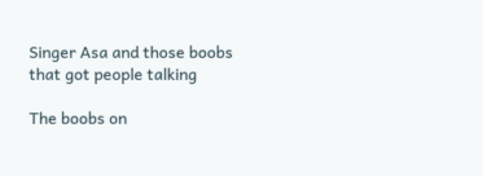Singer Asa and those boobs that got people talking

The boobs on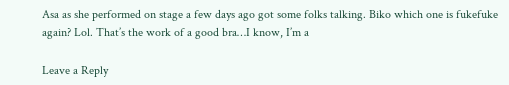Asa as she performed on stage a few days ago got some folks talking. Biko which one is fukefuke again? Lol. That’s the work of a good bra…I know, I’m a

Leave a Reply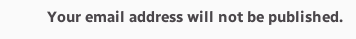Your email address will not be published.